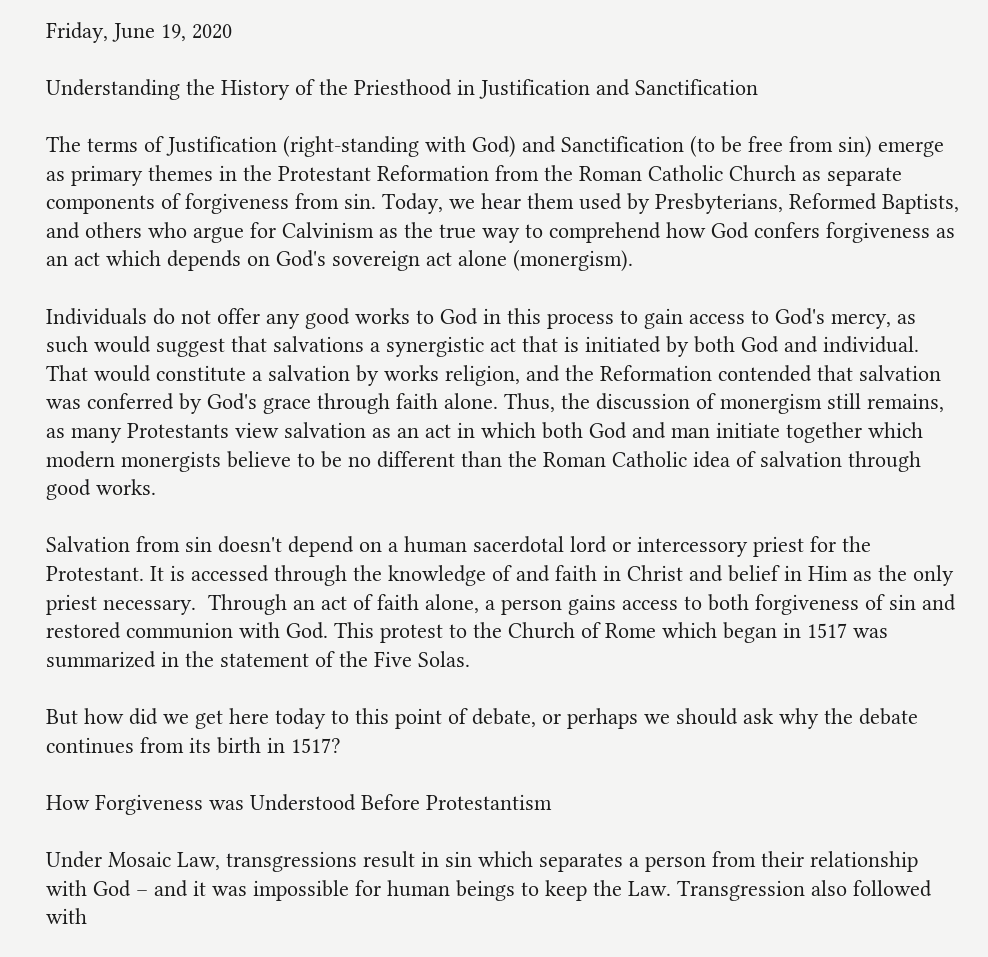Friday, June 19, 2020

Understanding the History of the Priesthood in Justification and Sanctification

The terms of Justification (right-standing with God) and Sanctification (to be free from sin) emerge as primary themes in the Protestant Reformation from the Roman Catholic Church as separate components of forgiveness from sin. Today, we hear them used by Presbyterians, Reformed Baptists, and others who argue for Calvinism as the true way to comprehend how God confers forgiveness as an act which depends on God's sovereign act alone (monergism).

Individuals do not offer any good works to God in this process to gain access to God's mercy, as such would suggest that salvations a synergistic act that is initiated by both God and individual. That would constitute a salvation by works religion, and the Reformation contended that salvation was conferred by God's grace through faith alone. Thus, the discussion of monergism still remains, as many Protestants view salvation as an act in which both God and man initiate together which modern monergists believe to be no different than the Roman Catholic idea of salvation through good works.

Salvation from sin doesn't depend on a human sacerdotal lord or intercessory priest for the Protestant. It is accessed through the knowledge of and faith in Christ and belief in Him as the only priest necessary.  Through an act of faith alone, a person gains access to both forgiveness of sin and restored communion with God. This protest to the Church of Rome which began in 1517 was summarized in the statement of the Five Solas.

But how did we get here today to this point of debate, or perhaps we should ask why the debate continues from its birth in 1517?

How Forgiveness was Understood Before Protestantism

Under Mosaic Law, transgressions result in sin which separates a person from their relationship with God – and it was impossible for human beings to keep the Law. Transgression also followed with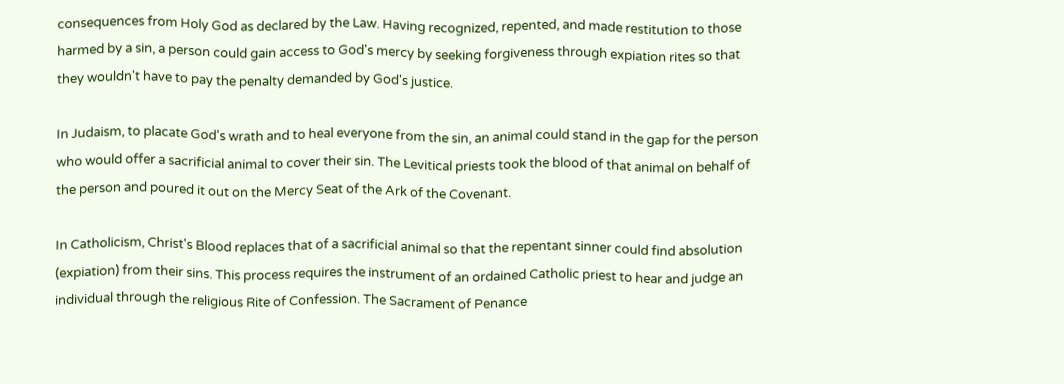consequences from Holy God as declared by the Law. Having recognized, repented, and made restitution to those harmed by a sin, a person could gain access to God's mercy by seeking forgiveness through expiation rites so that they wouldn't have to pay the penalty demanded by God's justice.

In Judaism, to placate God's wrath and to heal everyone from the sin, an animal could stand in the gap for the person who would offer a sacrificial animal to cover their sin. The Levitical priests took the blood of that animal on behalf of the person and poured it out on the Mercy Seat of the Ark of the Covenant.

In Catholicism, Christ's Blood replaces that of a sacrificial animal so that the repentant sinner could find absolution (expiation) from their sins. This process requires the instrument of an ordained Catholic priest to hear and judge an individual through the religious Rite of Confession. The Sacrament of Penance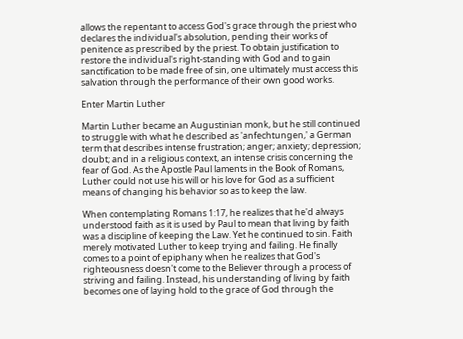allows the repentant to access God's grace through the priest who declares the individual's absolution, pending their works of penitence as prescribed by the priest. To obtain justification to restore the individual's right-standing with God and to gain sanctification to be made free of sin, one ultimately must access this salvation through the performance of their own good works.

Enter Martin Luther

Martin Luther became an Augustinian monk, but he still continued to struggle with what he described as 'anfechtungen,' a German term that describes intense frustration; anger; anxiety; depression; doubt; and in a religious context, an intense crisis concerning the fear of God. As the Apostle Paul laments in the Book of Romans, Luther could not use his will or his love for God as a sufficient means of changing his behavior so as to keep the law.

When contemplating Romans 1:17, he realizes that he'd always understood faith as it is used by Paul to mean that living by faith was a discipline of keeping the Law. Yet he continued to sin. Faith merely motivated Luther to keep trying and failing. He finally comes to a point of epiphany when he realizes that God's righteousness doesn't come to the Believer through a process of striving and failing. Instead, his understanding of living by faith becomes one of laying hold to the grace of God through the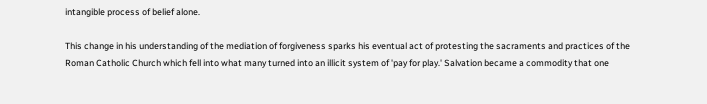intangible process of belief alone.

This change in his understanding of the mediation of forgiveness sparks his eventual act of protesting the sacraments and practices of the Roman Catholic Church which fell into what many turned into an illicit system of 'pay for play.' Salvation became a commodity that one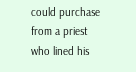could purchase from a priest who lined his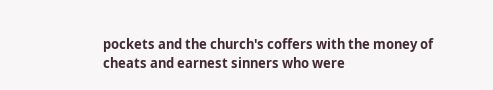pockets and the church's coffers with the money of cheats and earnest sinners who were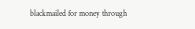blackmailed for money through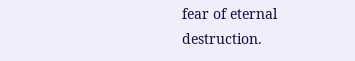fear of eternal destruction.